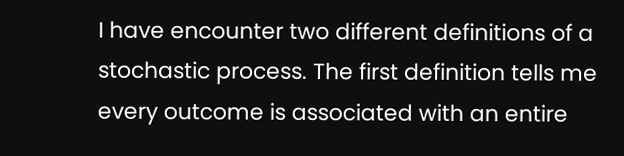I have encounter two different definitions of a stochastic process. The first definition tells me every outcome is associated with an entire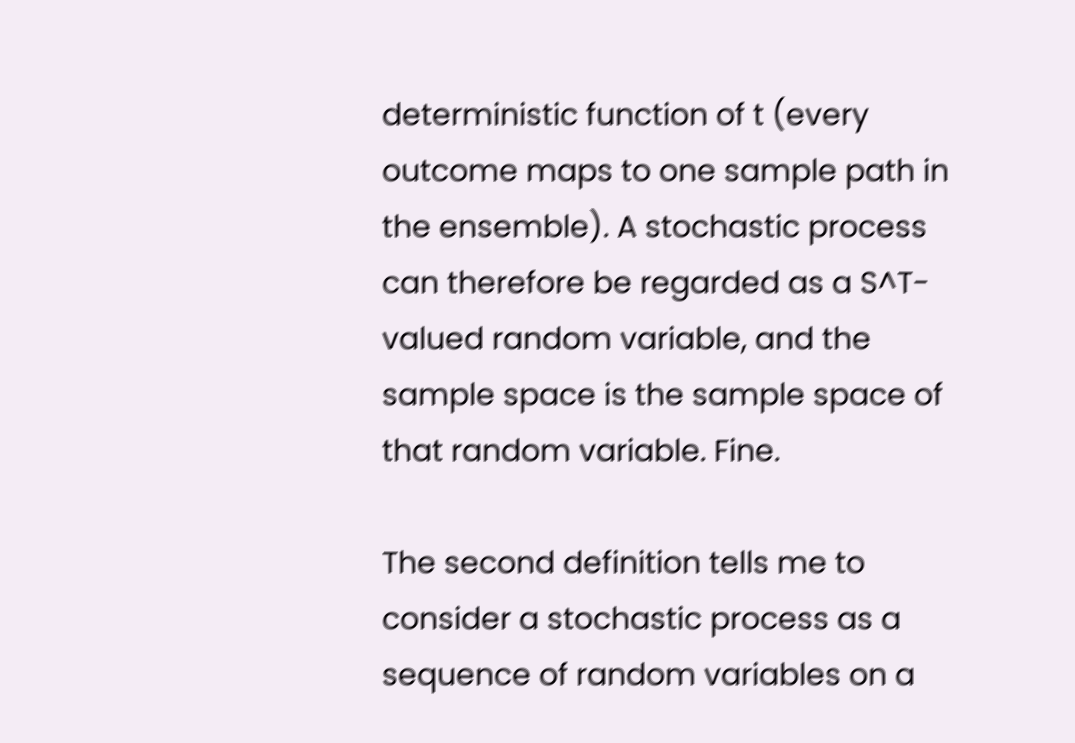deterministic function of t (every outcome maps to one sample path in the ensemble). A stochastic process can therefore be regarded as a S^T-valued random variable, and the sample space is the sample space of that random variable. Fine.

The second definition tells me to consider a stochastic process as a sequence of random variables on a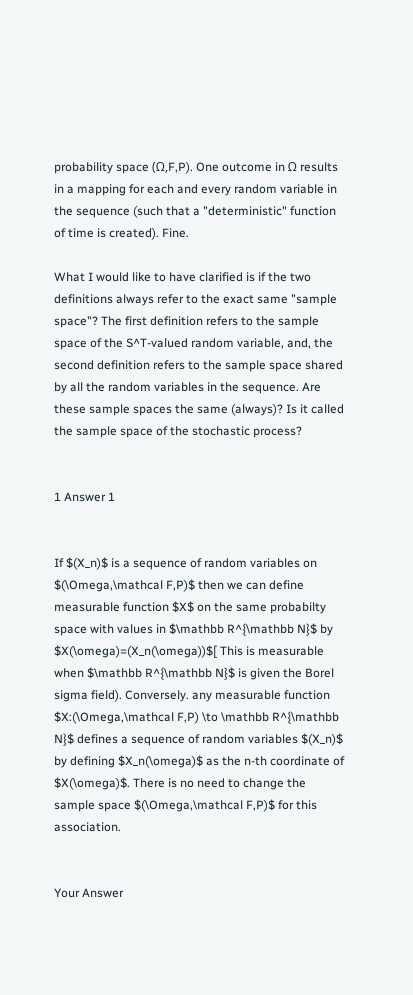probability space (Ω,F,P). One outcome in Ω results in a mapping for each and every random variable in the sequence (such that a "deterministic" function of time is created). Fine.

What I would like to have clarified is if the two definitions always refer to the exact same "sample space"? The first definition refers to the sample space of the S^T-valued random variable, and, the second definition refers to the sample space shared by all the random variables in the sequence. Are these sample spaces the same (always)? Is it called the sample space of the stochastic process?


1 Answer 1


If $(X_n)$ is a sequence of random variables on $(\Omega,\mathcal F,P)$ then we can define measurable function $X$ on the same probabilty space with values in $\mathbb R^{\mathbb N}$ by $X(\omega)=(X_n(\omega))$[ This is measurable when $\mathbb R^{\mathbb N}$ is given the Borel sigma field). Conversely. any measurable function $X:(\Omega,\mathcal F,P) \to \mathbb R^{\mathbb N}$ defines a sequence of random variables $(X_n)$ by defining $X_n(\omega)$ as the n-th coordinate of $X(\omega)$. There is no need to change the sample space $(\Omega,\mathcal F,P)$ for this association.


Your Answer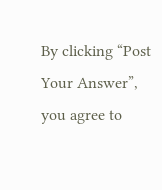By clicking “Post Your Answer”, you agree to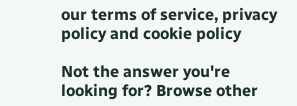our terms of service, privacy policy and cookie policy

Not the answer you're looking for? Browse other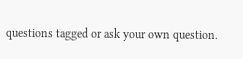questions tagged or ask your own question.